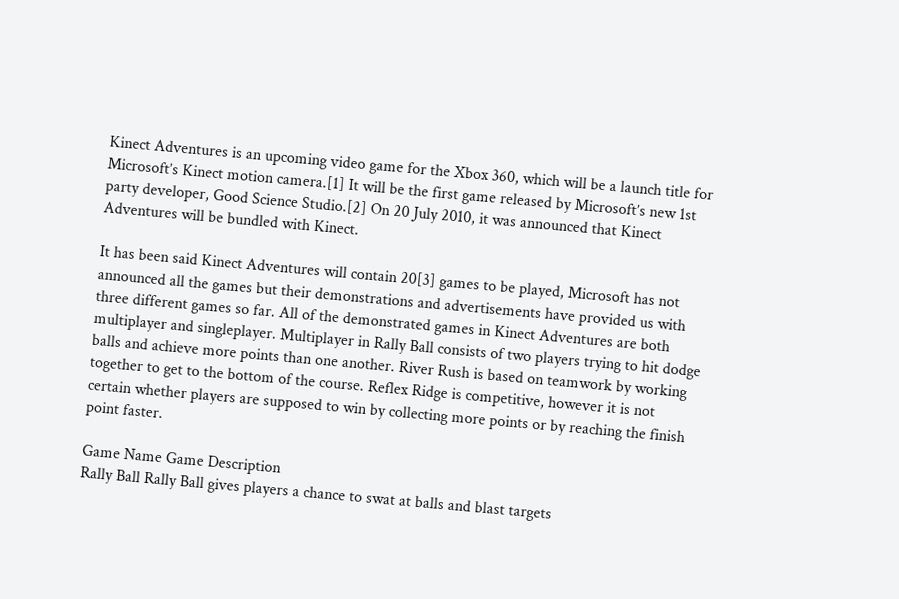Kinect Adventures is an upcoming video game for the Xbox 360, which will be a launch title for Microsoft’s Kinect motion camera.[1] It will be the first game released by Microsoft’s new 1st party developer, Good Science Studio.[2] On 20 July 2010, it was announced that Kinect Adventures will be bundled with Kinect.

It has been said Kinect Adventures will contain 20[3] games to be played, Microsoft has not announced all the games but their demonstrations and advertisements have provided us with three different games so far. All of the demonstrated games in Kinect Adventures are both multiplayer and singleplayer. Multiplayer in Rally Ball consists of two players trying to hit dodge balls and achieve more points than one another. River Rush is based on teamwork by working together to get to the bottom of the course. Reflex Ridge is competitive, however it is not certain whether players are supposed to win by collecting more points or by reaching the finish point faster.

Game Name Game Description
Rally Ball Rally Ball gives players a chance to swat at balls and blast targets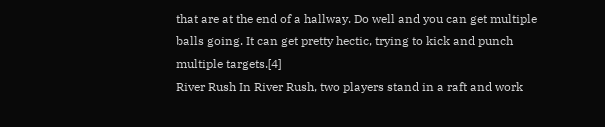that are at the end of a hallway. Do well and you can get multiple balls going. It can get pretty hectic, trying to kick and punch multiple targets.[4]
River Rush In River Rush, two players stand in a raft and work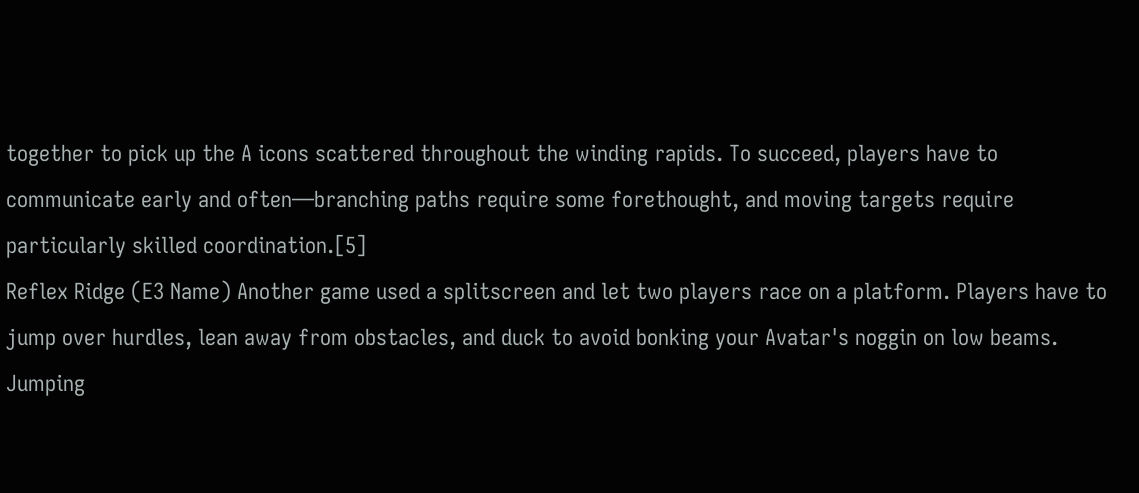together to pick up the A icons scattered throughout the winding rapids. To succeed, players have to communicate early and often—branching paths require some forethought, and moving targets require particularly skilled coordination.[5]
Reflex Ridge (E3 Name) Another game used a splitscreen and let two players race on a platform. Players have to jump over hurdles, lean away from obstacles, and duck to avoid bonking your Avatar's noggin on low beams. Jumping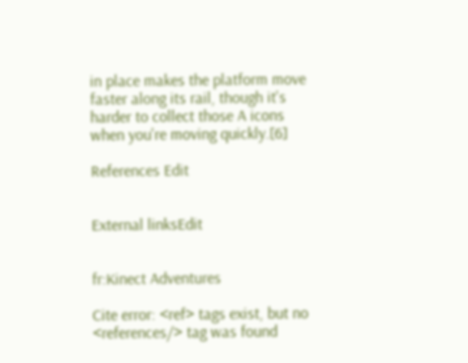in place makes the platform move faster along its rail, though it's harder to collect those A icons when you're moving quickly.[6]

References Edit


External linksEdit


fr:Kinect Adventures

Cite error: <ref> tags exist, but no <references/> tag was found